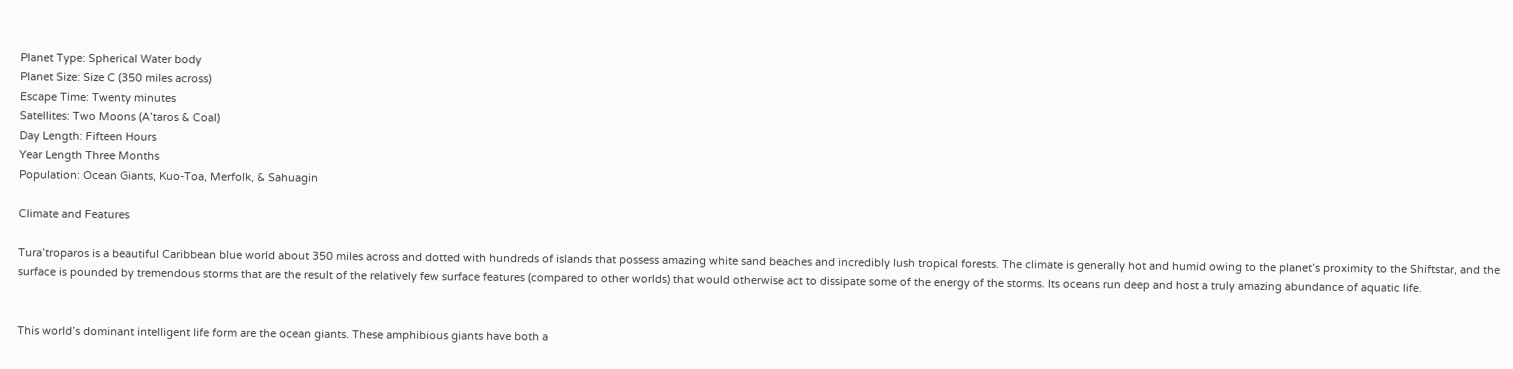Planet Type: Spherical Water body
Planet Size: Size C (350 miles across)
Escape Time: Twenty minutes
Satellites: Two Moons (A’taros & Coal)
Day Length: Fifteen Hours
Year Length Three Months
Population: Ocean Giants, Kuo-Toa, Merfolk, & Sahuagin

Climate and Features

Tura’troparos is a beautiful Caribbean blue world about 350 miles across and dotted with hundreds of islands that possess amazing white sand beaches and incredibly lush tropical forests. The climate is generally hot and humid owing to the planet’s proximity to the Shiftstar, and the surface is pounded by tremendous storms that are the result of the relatively few surface features (compared to other worlds) that would otherwise act to dissipate some of the energy of the storms. Its oceans run deep and host a truly amazing abundance of aquatic life.


This world’s dominant intelligent life form are the ocean giants. These amphibious giants have both a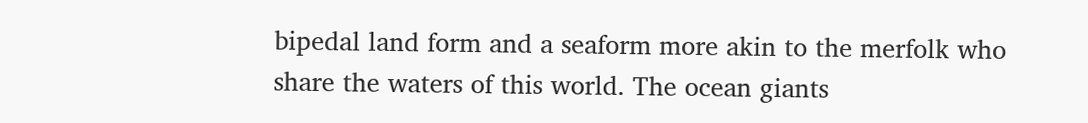bipedal land form and a seaform more akin to the merfolk who share the waters of this world. The ocean giants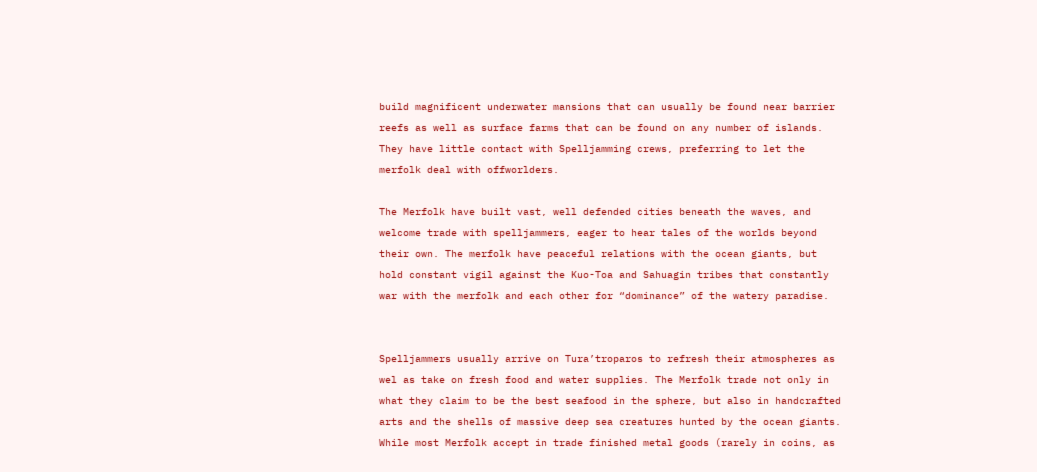build magnificent underwater mansions that can usually be found near barrier reefs as well as surface farms that can be found on any number of islands. They have little contact with Spelljamming crews, preferring to let the merfolk deal with offworlders.

The Merfolk have built vast, well defended cities beneath the waves, and welcome trade with spelljammers, eager to hear tales of the worlds beyond their own. The merfolk have peaceful relations with the ocean giants, but hold constant vigil against the Kuo-Toa and Sahuagin tribes that constantly war with the merfolk and each other for “dominance” of the watery paradise.


Spelljammers usually arrive on Tura’troparos to refresh their atmospheres as wel as take on fresh food and water supplies. The Merfolk trade not only in what they claim to be the best seafood in the sphere, but also in handcrafted arts and the shells of massive deep sea creatures hunted by the ocean giants. While most Merfolk accept in trade finished metal goods (rarely in coins, as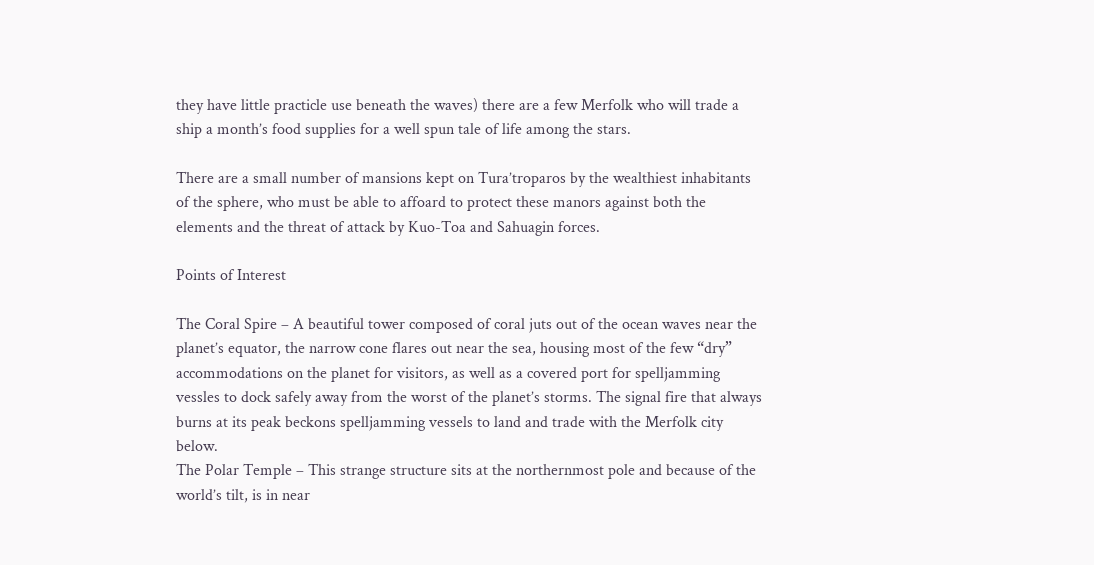they have little practicle use beneath the waves) there are a few Merfolk who will trade a ship a month’s food supplies for a well spun tale of life among the stars.

There are a small number of mansions kept on Tura’troparos by the wealthiest inhabitants of the sphere, who must be able to affoard to protect these manors against both the elements and the threat of attack by Kuo-Toa and Sahuagin forces.

Points of Interest

The Coral Spire – A beautiful tower composed of coral juts out of the ocean waves near the planet’s equator, the narrow cone flares out near the sea, housing most of the few “dry” accommodations on the planet for visitors, as well as a covered port for spelljamming vessles to dock safely away from the worst of the planet’s storms. The signal fire that always burns at its peak beckons spelljamming vessels to land and trade with the Merfolk city below.
The Polar Temple – This strange structure sits at the northernmost pole and because of the world’s tilt, is in near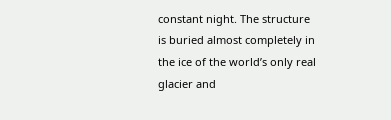constant night. The structure is buried almost completely in the ice of the world’s only real glacier and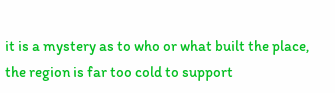it is a mystery as to who or what built the place, the region is far too cold to support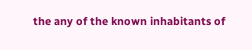the any of the known inhabitants of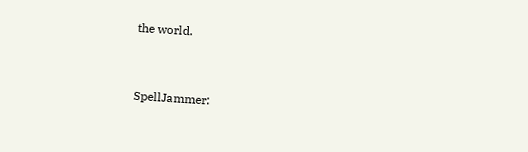the world.


SpellJammer: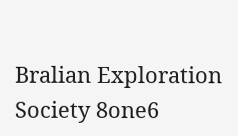Bralian Exploration Society 8one6